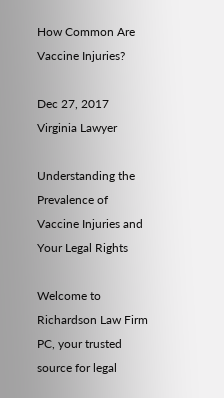How Common Are Vaccine Injuries?

Dec 27, 2017
Virginia Lawyer

Understanding the Prevalence of Vaccine Injuries and Your Legal Rights

Welcome to Richardson Law Firm PC, your trusted source for legal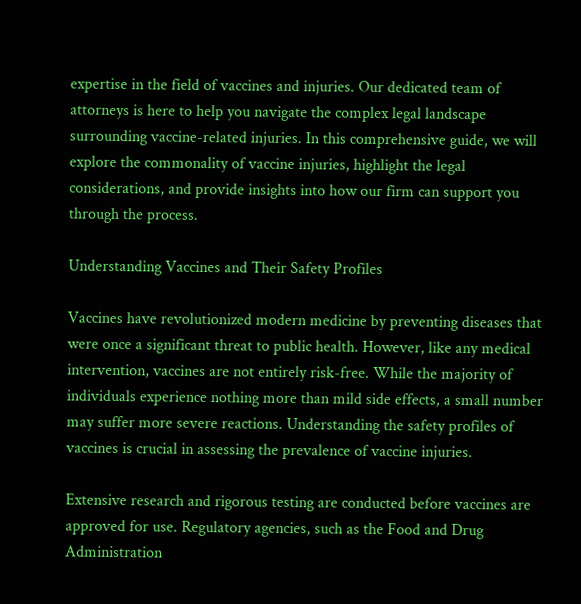expertise in the field of vaccines and injuries. Our dedicated team of attorneys is here to help you navigate the complex legal landscape surrounding vaccine-related injuries. In this comprehensive guide, we will explore the commonality of vaccine injuries, highlight the legal considerations, and provide insights into how our firm can support you through the process.

Understanding Vaccines and Their Safety Profiles

Vaccines have revolutionized modern medicine by preventing diseases that were once a significant threat to public health. However, like any medical intervention, vaccines are not entirely risk-free. While the majority of individuals experience nothing more than mild side effects, a small number may suffer more severe reactions. Understanding the safety profiles of vaccines is crucial in assessing the prevalence of vaccine injuries.

Extensive research and rigorous testing are conducted before vaccines are approved for use. Regulatory agencies, such as the Food and Drug Administration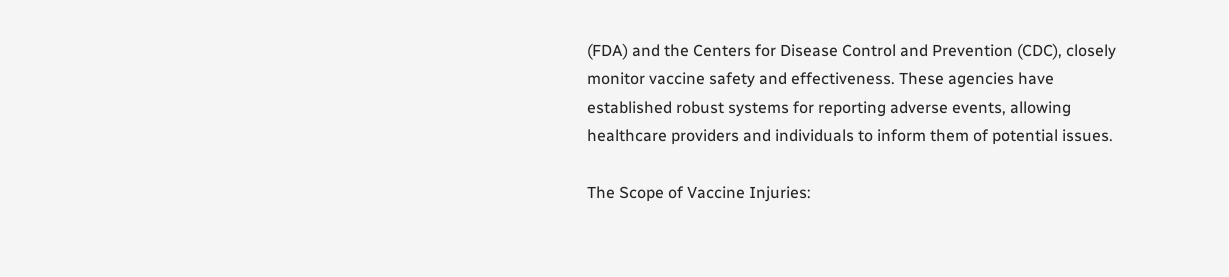(FDA) and the Centers for Disease Control and Prevention (CDC), closely monitor vaccine safety and effectiveness. These agencies have established robust systems for reporting adverse events, allowing healthcare providers and individuals to inform them of potential issues.

The Scope of Vaccine Injuries: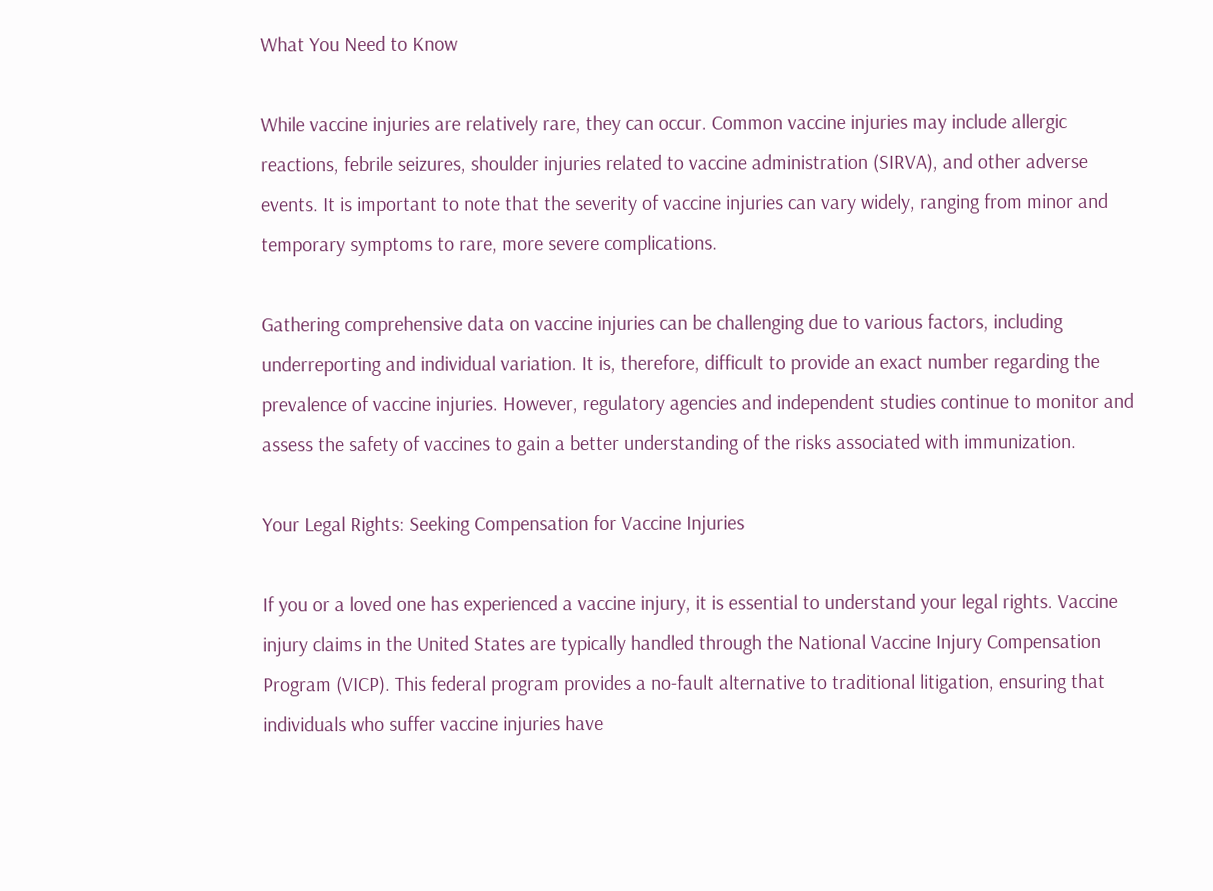What You Need to Know

While vaccine injuries are relatively rare, they can occur. Common vaccine injuries may include allergic reactions, febrile seizures, shoulder injuries related to vaccine administration (SIRVA), and other adverse events. It is important to note that the severity of vaccine injuries can vary widely, ranging from minor and temporary symptoms to rare, more severe complications.

Gathering comprehensive data on vaccine injuries can be challenging due to various factors, including underreporting and individual variation. It is, therefore, difficult to provide an exact number regarding the prevalence of vaccine injuries. However, regulatory agencies and independent studies continue to monitor and assess the safety of vaccines to gain a better understanding of the risks associated with immunization.

Your Legal Rights: Seeking Compensation for Vaccine Injuries

If you or a loved one has experienced a vaccine injury, it is essential to understand your legal rights. Vaccine injury claims in the United States are typically handled through the National Vaccine Injury Compensation Program (VICP). This federal program provides a no-fault alternative to traditional litigation, ensuring that individuals who suffer vaccine injuries have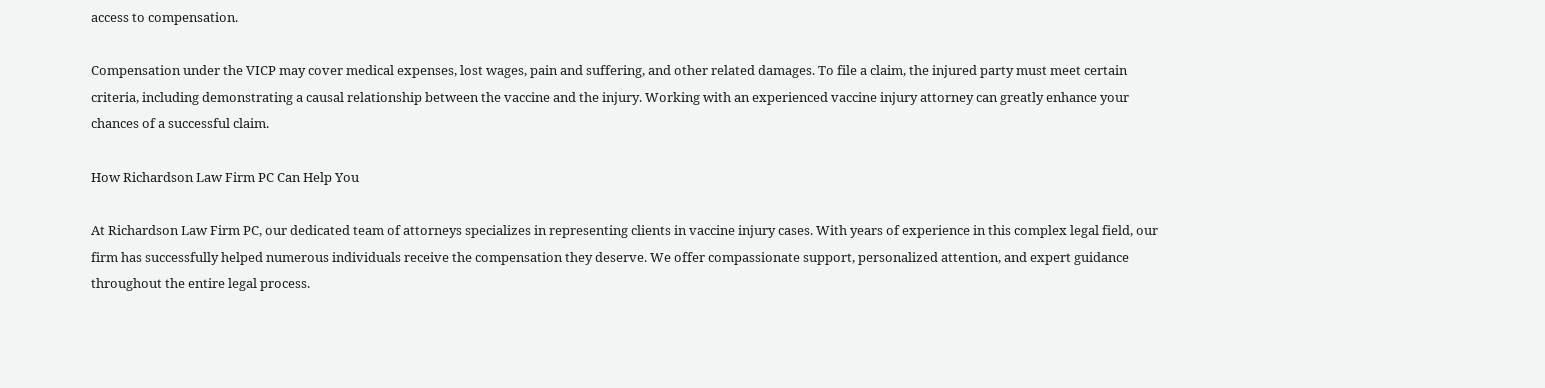access to compensation.

Compensation under the VICP may cover medical expenses, lost wages, pain and suffering, and other related damages. To file a claim, the injured party must meet certain criteria, including demonstrating a causal relationship between the vaccine and the injury. Working with an experienced vaccine injury attorney can greatly enhance your chances of a successful claim.

How Richardson Law Firm PC Can Help You

At Richardson Law Firm PC, our dedicated team of attorneys specializes in representing clients in vaccine injury cases. With years of experience in this complex legal field, our firm has successfully helped numerous individuals receive the compensation they deserve. We offer compassionate support, personalized attention, and expert guidance throughout the entire legal process.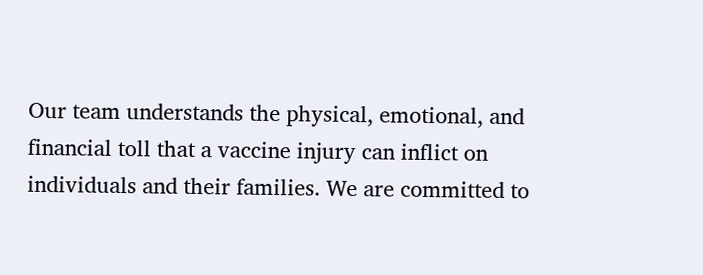Our team understands the physical, emotional, and financial toll that a vaccine injury can inflict on individuals and their families. We are committed to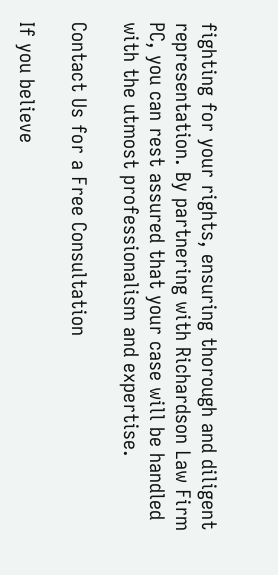fighting for your rights, ensuring thorough and diligent representation. By partnering with Richardson Law Firm PC, you can rest assured that your case will be handled with the utmost professionalism and expertise.

Contact Us for a Free Consultation

If you believe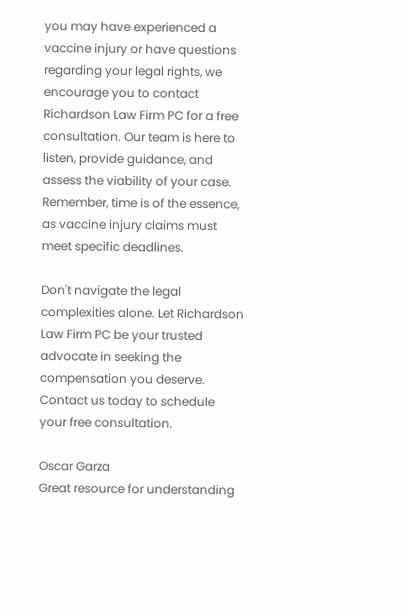you may have experienced a vaccine injury or have questions regarding your legal rights, we encourage you to contact Richardson Law Firm PC for a free consultation. Our team is here to listen, provide guidance, and assess the viability of your case. Remember, time is of the essence, as vaccine injury claims must meet specific deadlines.

Don't navigate the legal complexities alone. Let Richardson Law Firm PC be your trusted advocate in seeking the compensation you deserve. Contact us today to schedule your free consultation.

Oscar Garza
Great resource for understanding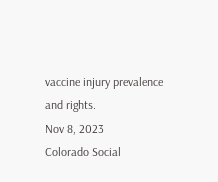vaccine injury prevalence and rights.
Nov 8, 2023
Colorado Social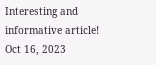Interesting and informative article!
Oct 16, 2023